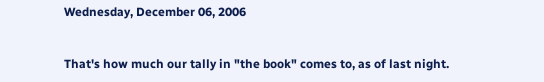Wednesday, December 06, 2006


That's how much our tally in "the book" comes to, as of last night.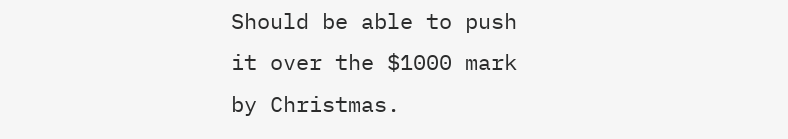Should be able to push it over the $1000 mark by Christmas.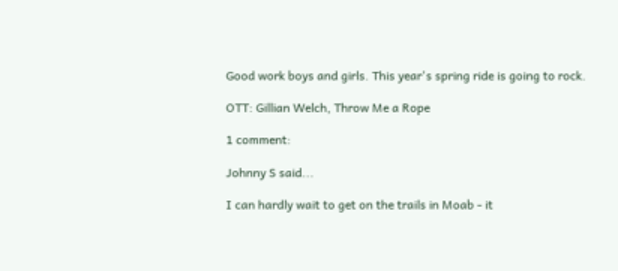Good work boys and girls. This year's spring ride is going to rock.

OTT: Gillian Welch, Throw Me a Rope

1 comment:

Johnny S said...

I can hardly wait to get on the trails in Moab - it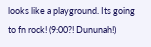looks like a playground. Its going to fn rock! (9:00?! Dununah!)